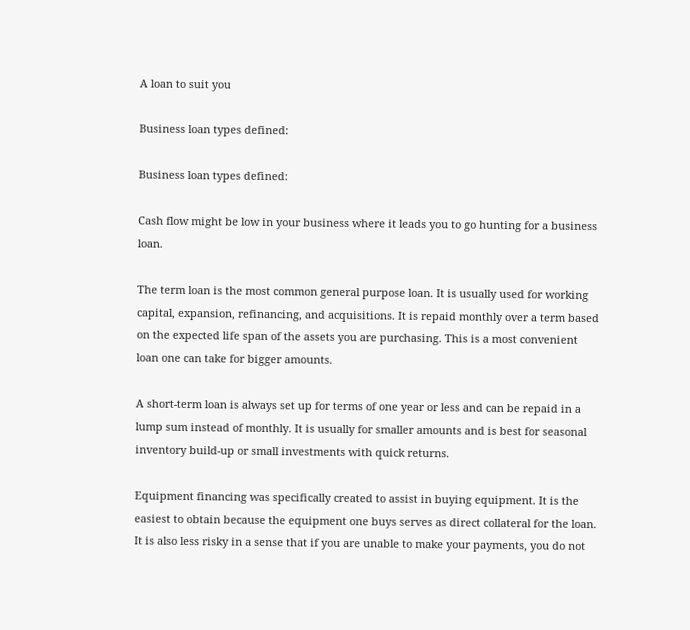A loan to suit you

Business loan types defined:

Business loan types defined:

Cash flow might be low in your business where it leads you to go hunting for a business loan.

The term loan is the most common general purpose loan. It is usually used for working capital, expansion, refinancing, and acquisitions. It is repaid monthly over a term based on the expected life span of the assets you are purchasing. This is a most convenient loan one can take for bigger amounts.

A short-term loan is always set up for terms of one year or less and can be repaid in a lump sum instead of monthly. It is usually for smaller amounts and is best for seasonal inventory build-up or small investments with quick returns.

Equipment financing was specifically created to assist in buying equipment. It is the easiest to obtain because the equipment one buys serves as direct collateral for the loan. It is also less risky in a sense that if you are unable to make your payments, you do not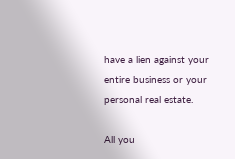have a lien against your entire business or your personal real estate.

All you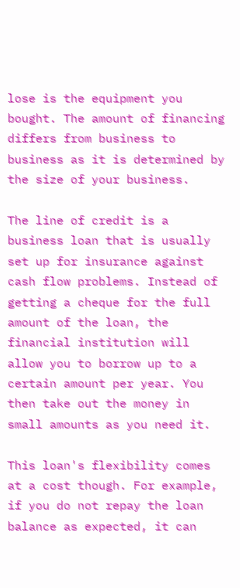lose is the equipment you bought. The amount of financing differs from business to business as it is determined by the size of your business.

The line of credit is a business loan that is usually set up for insurance against cash flow problems. Instead of getting a cheque for the full amount of the loan, the financial institution will allow you to borrow up to a certain amount per year. You then take out the money in small amounts as you need it.

This loan's flexibility comes at a cost though. For example, if you do not repay the loan balance as expected, it can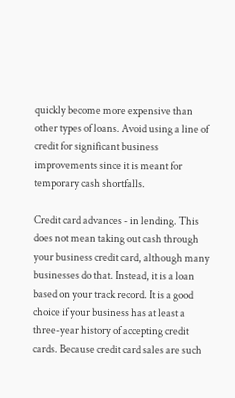quickly become more expensive than other types of loans. Avoid using a line of credit for significant business improvements since it is meant for temporary cash shortfalls.

Credit card advances - in lending. This does not mean taking out cash through your business credit card, although many businesses do that. Instead, it is a loan based on your track record. It is a good choice if your business has at least a three-year history of accepting credit cards. Because credit card sales are such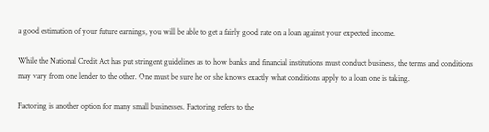a good estimation of your future earnings, you will be able to get a fairly good rate on a loan against your expected income.

While the National Credit Act has put stringent guidelines as to how banks and financial institutions must conduct business, the terms and conditions may vary from one lender to the other. One must be sure he or she knows exactly what conditions apply to a loan one is taking.

Factoring is another option for many small businesses. Factoring refers to the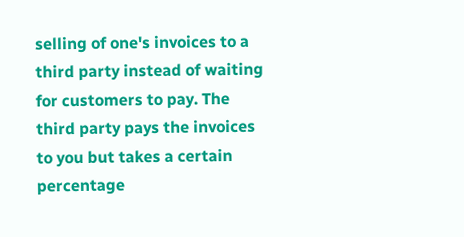selling of one's invoices to a third party instead of waiting for customers to pay. The third party pays the invoices to you but takes a certain percentage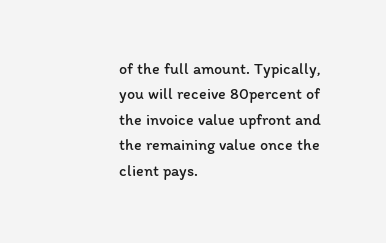of the full amount. Typically, you will receive 80percent of the invoice value upfront and the remaining value once the client pays.